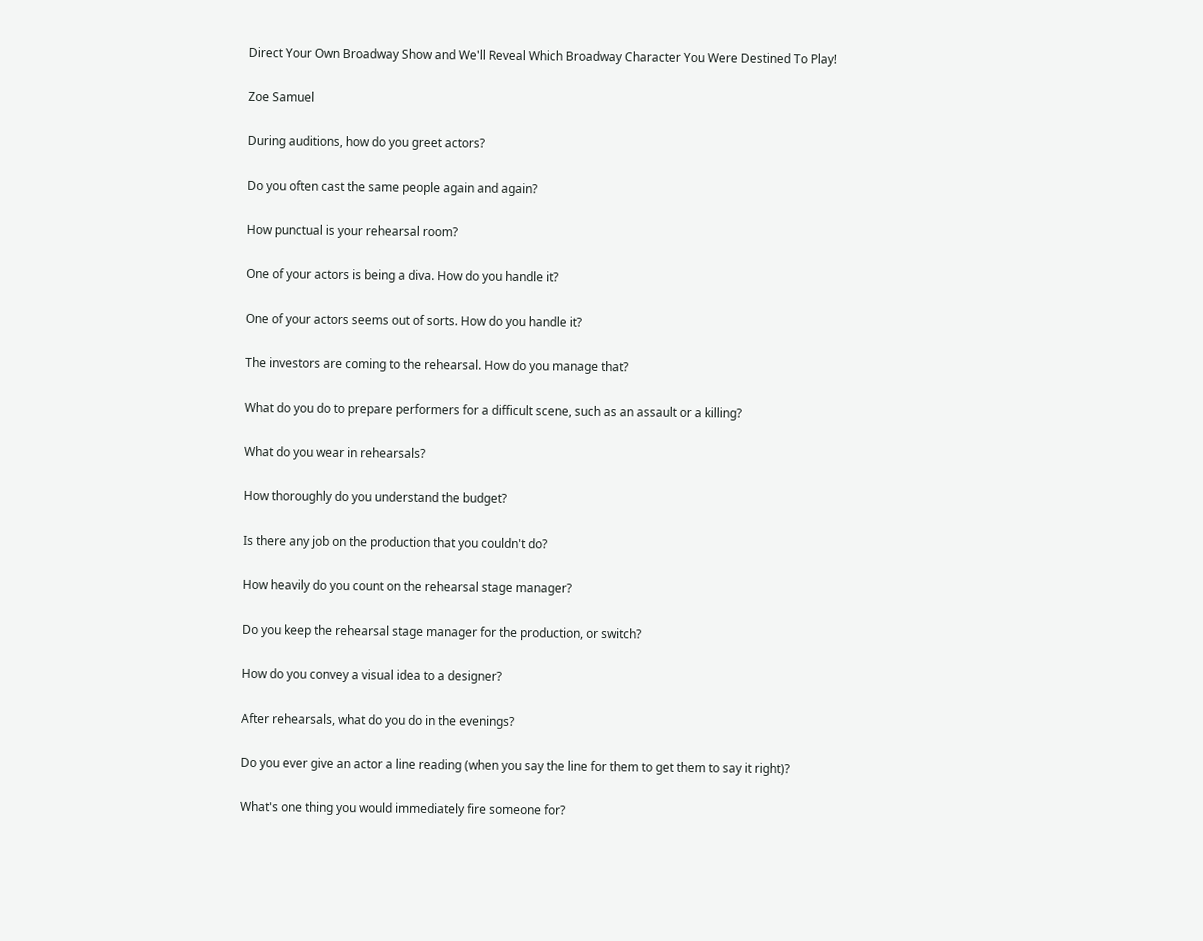Direct Your Own Broadway Show and We'll Reveal Which Broadway Character You Were Destined To Play!

Zoe Samuel

During auditions, how do you greet actors?

Do you often cast the same people again and again?

How punctual is your rehearsal room?

One of your actors is being a diva. How do you handle it?

One of your actors seems out of sorts. How do you handle it?

The investors are coming to the rehearsal. How do you manage that?

What do you do to prepare performers for a difficult scene, such as an assault or a killing?

What do you wear in rehearsals?

How thoroughly do you understand the budget?

Is there any job on the production that you couldn't do?

How heavily do you count on the rehearsal stage manager?

Do you keep the rehearsal stage manager for the production, or switch?

How do you convey a visual idea to a designer?

After rehearsals, what do you do in the evenings?

Do you ever give an actor a line reading (when you say the line for them to get them to say it right)?

What's one thing you would immediately fire someone for?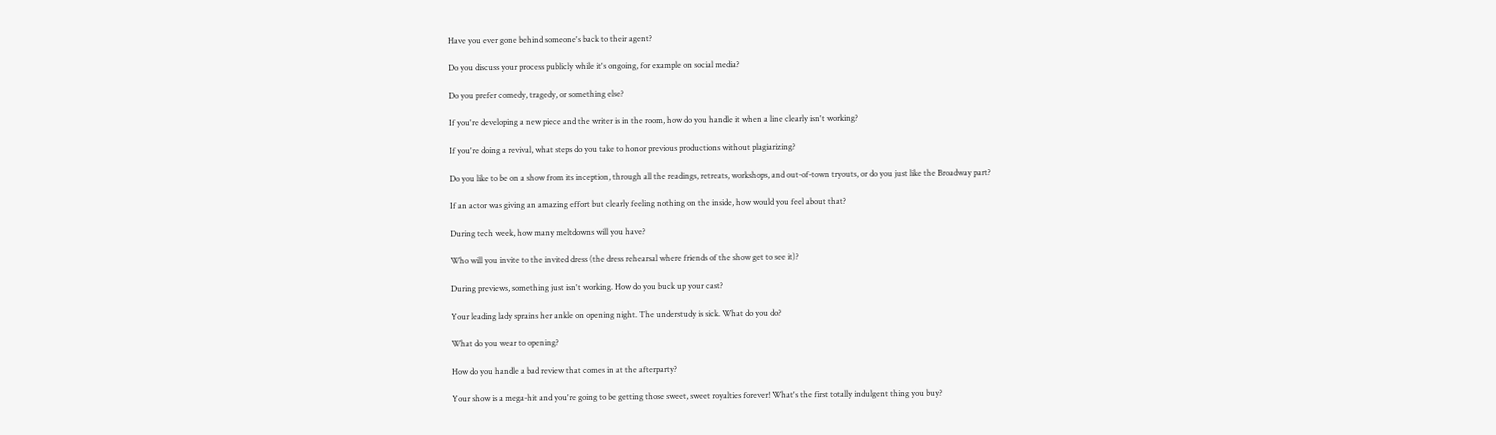Have you ever gone behind someone's back to their agent?

Do you discuss your process publicly while it's ongoing, for example on social media?

Do you prefer comedy, tragedy, or something else?

If you're developing a new piece and the writer is in the room, how do you handle it when a line clearly isn't working?

If you're doing a revival, what steps do you take to honor previous productions without plagiarizing?

Do you like to be on a show from its inception, through all the readings, retreats, workshops, and out-of-town tryouts, or do you just like the Broadway part?

If an actor was giving an amazing effort but clearly feeling nothing on the inside, how would you feel about that?

During tech week, how many meltdowns will you have?

Who will you invite to the invited dress (the dress rehearsal where friends of the show get to see it)?

During previews, something just isn't working. How do you buck up your cast?

Your leading lady sprains her ankle on opening night. The understudy is sick. What do you do?

What do you wear to opening?

How do you handle a bad review that comes in at the afterparty?

Your show is a mega-hit and you're going to be getting those sweet, sweet royalties forever! What's the first totally indulgent thing you buy?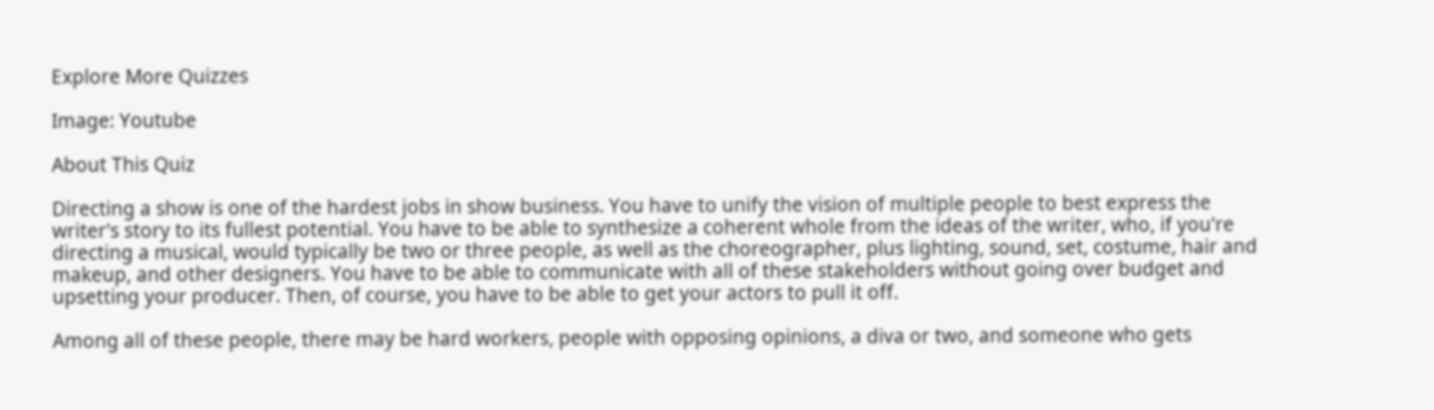Explore More Quizzes

Image: Youtube

About This Quiz

Directing a show is one of the hardest jobs in show business. You have to unify the vision of multiple people to best express the writer's story to its fullest potential. You have to be able to synthesize a coherent whole from the ideas of the writer, who, if you're directing a musical, would typically be two or three people, as well as the choreographer, plus lighting, sound, set, costume, hair and makeup, and other designers. You have to be able to communicate with all of these stakeholders without going over budget and upsetting your producer. Then, of course, you have to be able to get your actors to pull it off.

Among all of these people, there may be hard workers, people with opposing opinions, a diva or two, and someone who gets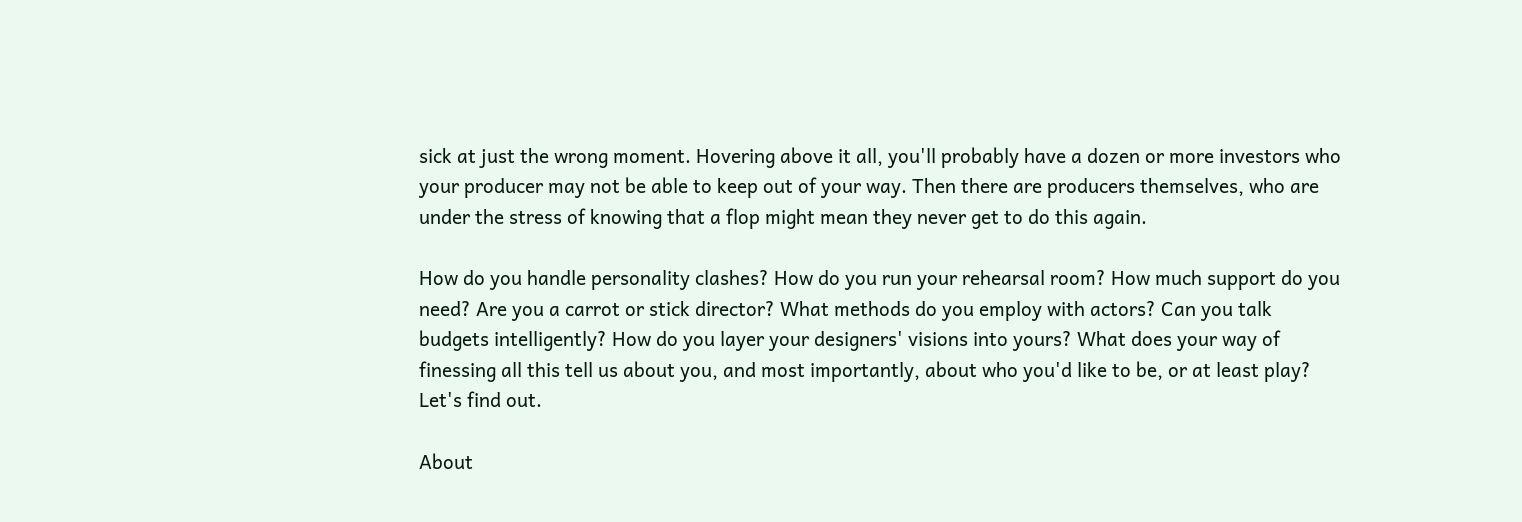sick at just the wrong moment. Hovering above it all, you'll probably have a dozen or more investors who your producer may not be able to keep out of your way. Then there are producers themselves, who are under the stress of knowing that a flop might mean they never get to do this again.

How do you handle personality clashes? How do you run your rehearsal room? How much support do you need? Are you a carrot or stick director? What methods do you employ with actors? Can you talk budgets intelligently? How do you layer your designers' visions into yours? What does your way of finessing all this tell us about you, and most importantly, about who you'd like to be, or at least play? Let's find out.

About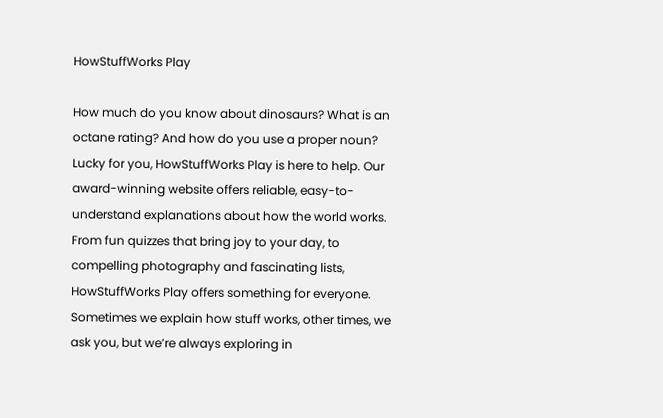HowStuffWorks Play

How much do you know about dinosaurs? What is an octane rating? And how do you use a proper noun? Lucky for you, HowStuffWorks Play is here to help. Our award-winning website offers reliable, easy-to-understand explanations about how the world works. From fun quizzes that bring joy to your day, to compelling photography and fascinating lists, HowStuffWorks Play offers something for everyone. Sometimes we explain how stuff works, other times, we ask you, but we’re always exploring in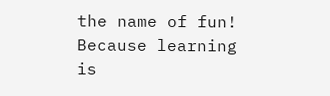the name of fun! Because learning is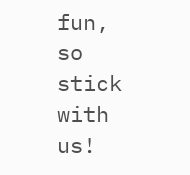fun, so stick with us!